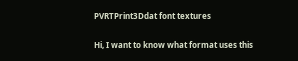PVRTPrint3Ddat font textures

Hi, I want to know what format uses this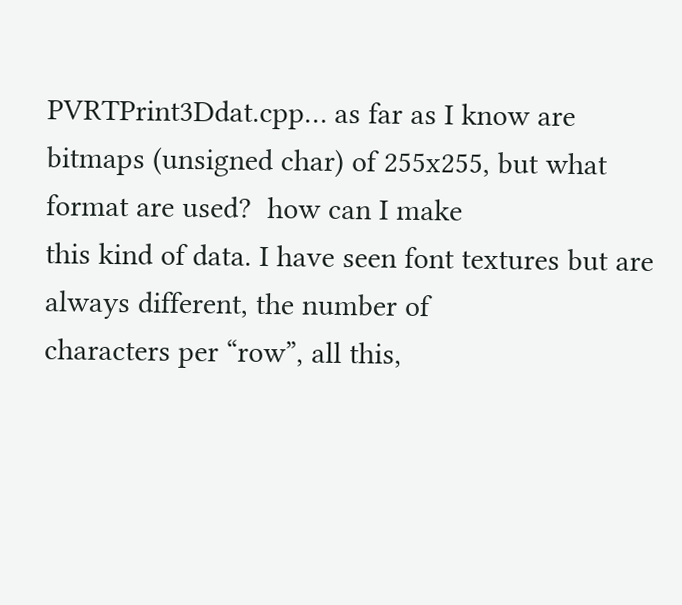PVRTPrint3Ddat.cpp… as far as I know are
bitmaps (unsigned char) of 255x255, but what format are used?  how can I make
this kind of data. I have seen font textures but are always different, the number of
characters per “row”, all this,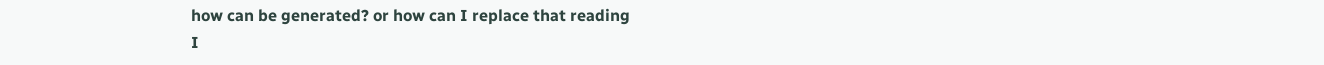how can be generated? or how can I replace that reading
I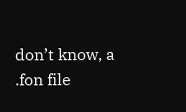don’t know, a .fon file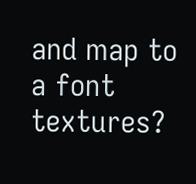and map to a font textures?